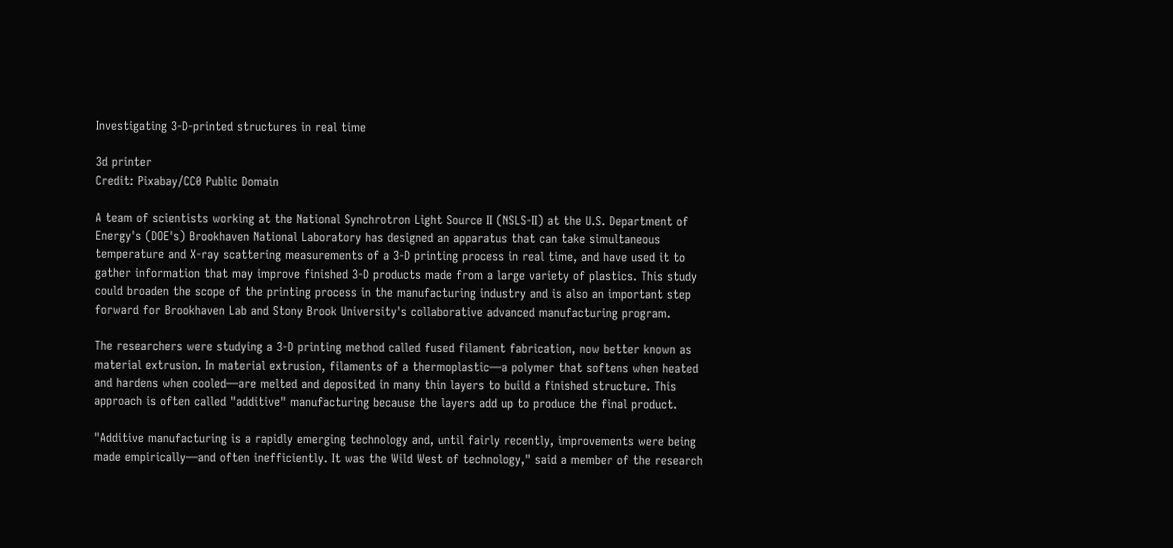Investigating 3-D-printed structures in real time

3d printer
Credit: Pixabay/CC0 Public Domain

A team of scientists working at the National Synchrotron Light Source II (NSLS-II) at the U.S. Department of Energy's (DOE's) Brookhaven National Laboratory has designed an apparatus that can take simultaneous temperature and X-ray scattering measurements of a 3-D printing process in real time, and have used it to gather information that may improve finished 3-D products made from a large variety of plastics. This study could broaden the scope of the printing process in the manufacturing industry and is also an important step forward for Brookhaven Lab and Stony Brook University's collaborative advanced manufacturing program.

The researchers were studying a 3-D printing method called fused filament fabrication, now better known as material extrusion. In material extrusion, filaments of a thermoplastic—a polymer that softens when heated and hardens when cooled—are melted and deposited in many thin layers to build a finished structure. This approach is often called "additive" manufacturing because the layers add up to produce the final product.

"Additive manufacturing is a rapidly emerging technology and, until fairly recently, improvements were being made empirically—and often inefficiently. It was the Wild West of technology," said a member of the research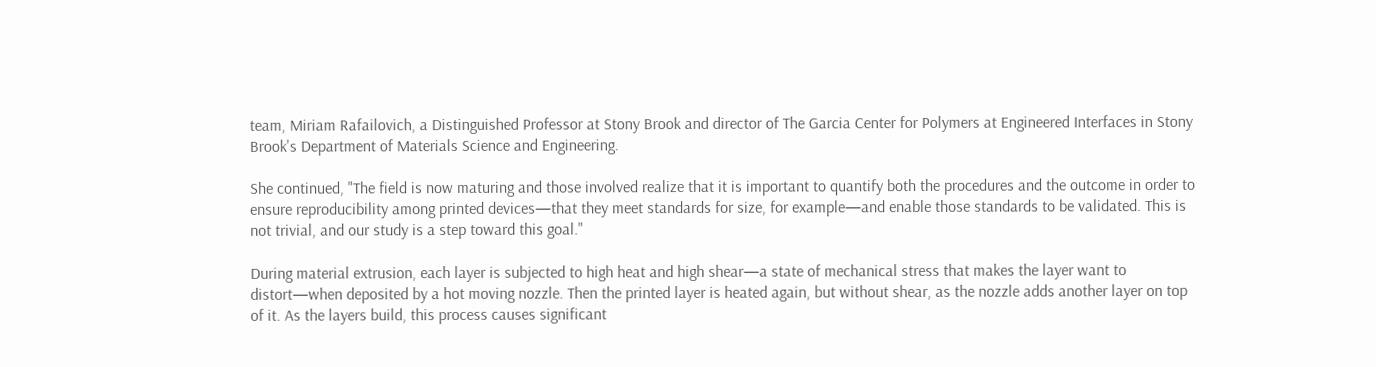team, Miriam Rafailovich, a Distinguished Professor at Stony Brook and director of The Garcia Center for Polymers at Engineered Interfaces in Stony Brook's Department of Materials Science and Engineering.

She continued, "The field is now maturing and those involved realize that it is important to quantify both the procedures and the outcome in order to ensure reproducibility among printed devices—that they meet standards for size, for example—and enable those standards to be validated. This is not trivial, and our study is a step toward this goal."

During material extrusion, each layer is subjected to high heat and high shear—a state of mechanical stress that makes the layer want to distort—when deposited by a hot moving nozzle. Then the printed layer is heated again, but without shear, as the nozzle adds another layer on top of it. As the layers build, this process causes significant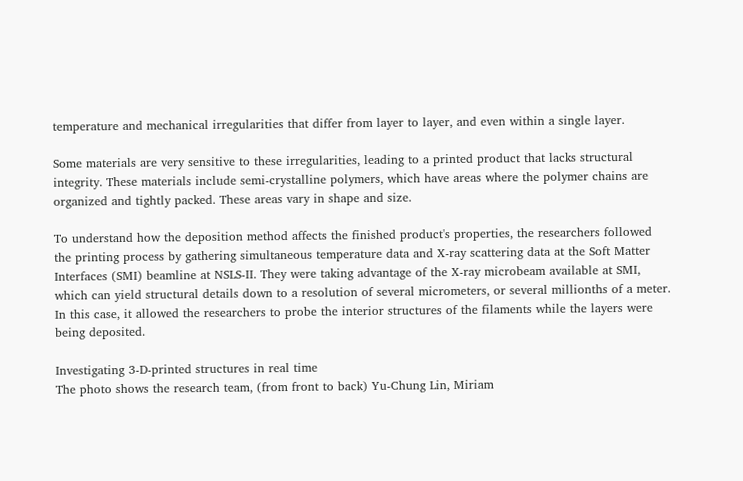temperature and mechanical irregularities that differ from layer to layer, and even within a single layer.

Some materials are very sensitive to these irregularities, leading to a printed product that lacks structural integrity. These materials include semi-crystalline polymers, which have areas where the polymer chains are organized and tightly packed. These areas vary in shape and size.

To understand how the deposition method affects the finished product's properties, the researchers followed the printing process by gathering simultaneous temperature data and X-ray scattering data at the Soft Matter Interfaces (SMI) beamline at NSLS-II. They were taking advantage of the X-ray microbeam available at SMI, which can yield structural details down to a resolution of several micrometers, or several millionths of a meter. In this case, it allowed the researchers to probe the interior structures of the filaments while the layers were being deposited.

Investigating 3-D-printed structures in real time
The photo shows the research team, (from front to back) Yu-Chung Lin, Miriam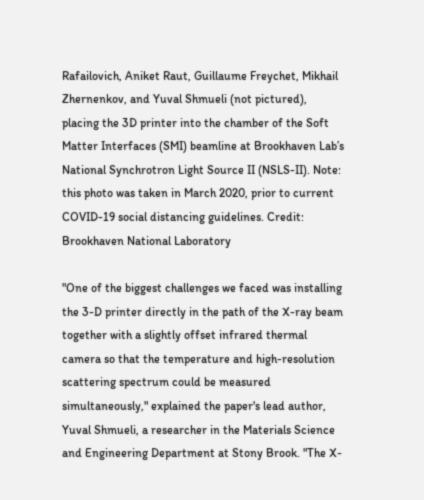Rafailovich, Aniket Raut, Guillaume Freychet, Mikhail Zhernenkov, and Yuval Shmueli (not pictured), placing the 3D printer into the chamber of the Soft Matter Interfaces (SMI) beamline at Brookhaven Lab’s National Synchrotron Light Source II (NSLS-II). Note: this photo was taken in March 2020, prior to current COVID-19 social distancing guidelines. Credit: Brookhaven National Laboratory

"One of the biggest challenges we faced was installing the 3-D printer directly in the path of the X-ray beam together with a slightly offset infrared thermal camera so that the temperature and high-resolution scattering spectrum could be measured simultaneously," explained the paper's lead author, Yuval Shmueli, a researcher in the Materials Science and Engineering Department at Stony Brook. "The X-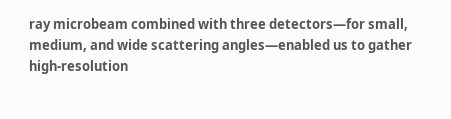ray microbeam combined with three detectors—for small, medium, and wide scattering angles—enabled us to gather high-resolution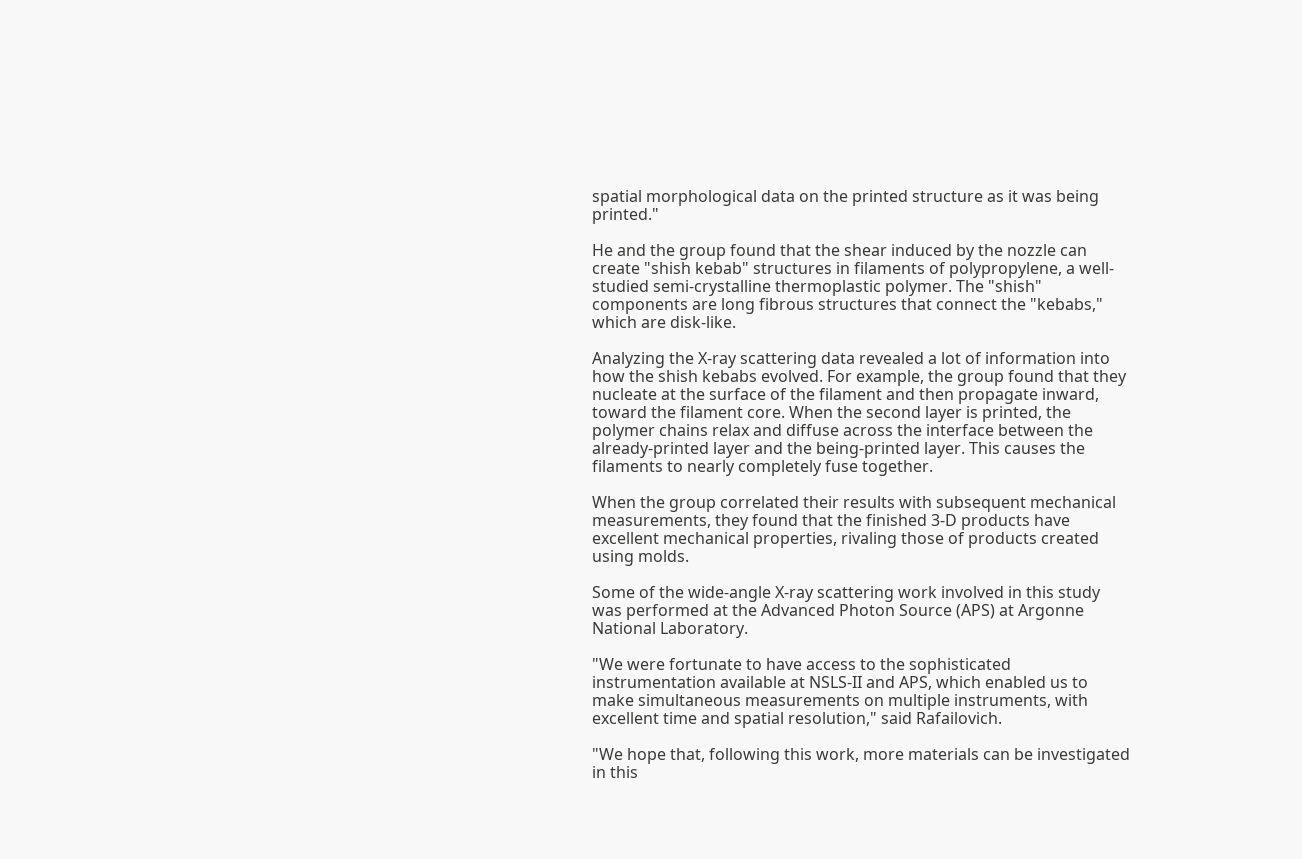spatial morphological data on the printed structure as it was being printed."

He and the group found that the shear induced by the nozzle can create "shish kebab" structures in filaments of polypropylene, a well-studied semi-crystalline thermoplastic polymer. The "shish" components are long fibrous structures that connect the "kebabs," which are disk-like.

Analyzing the X-ray scattering data revealed a lot of information into how the shish kebabs evolved. For example, the group found that they nucleate at the surface of the filament and then propagate inward, toward the filament core. When the second layer is printed, the polymer chains relax and diffuse across the interface between the already-printed layer and the being-printed layer. This causes the filaments to nearly completely fuse together.

When the group correlated their results with subsequent mechanical measurements, they found that the finished 3-D products have excellent mechanical properties, rivaling those of products created using molds.

Some of the wide-angle X-ray scattering work involved in this study was performed at the Advanced Photon Source (APS) at Argonne National Laboratory.

"We were fortunate to have access to the sophisticated instrumentation available at NSLS-II and APS, which enabled us to make simultaneous measurements on multiple instruments, with excellent time and spatial resolution," said Rafailovich.

"We hope that, following this work, more materials can be investigated in this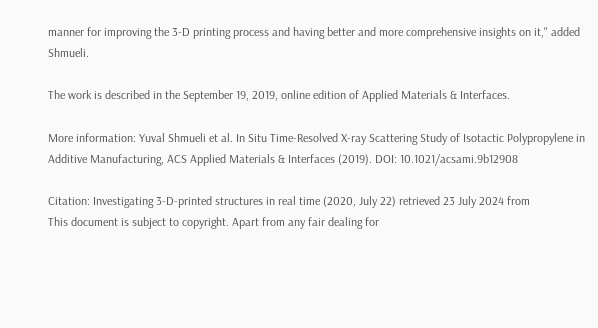manner for improving the 3-D printing process and having better and more comprehensive insights on it," added Shmueli.

The work is described in the September 19, 2019, online edition of Applied Materials & Interfaces.

More information: Yuval Shmueli et al. In Situ Time-Resolved X-ray Scattering Study of Isotactic Polypropylene in Additive Manufacturing, ACS Applied Materials & Interfaces (2019). DOI: 10.1021/acsami.9b12908

Citation: Investigating 3-D-printed structures in real time (2020, July 22) retrieved 23 July 2024 from
This document is subject to copyright. Apart from any fair dealing for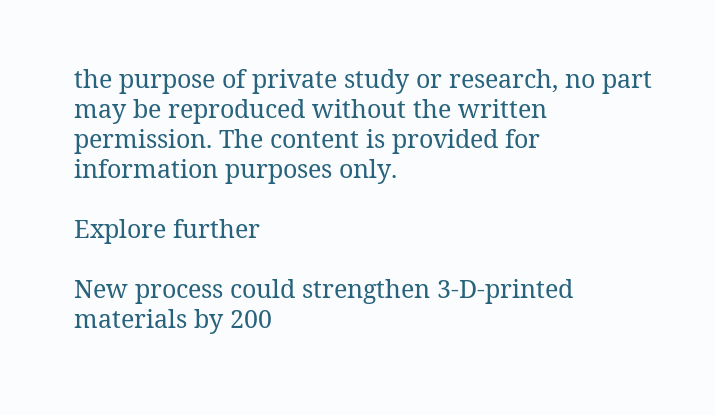the purpose of private study or research, no part may be reproduced without the written permission. The content is provided for information purposes only.

Explore further

New process could strengthen 3-D-printed materials by 200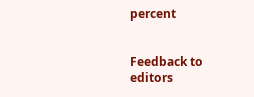percent


Feedback to editors